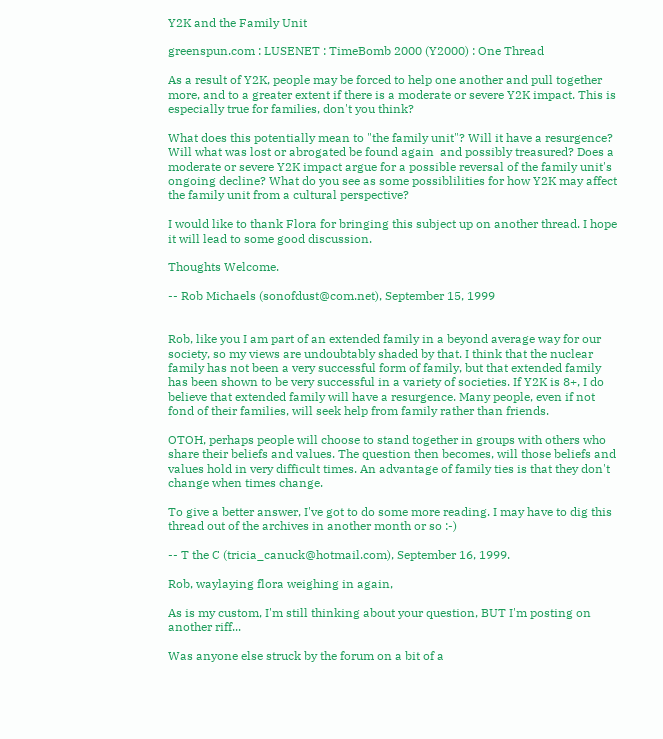Y2K and the Family Unit

greenspun.com : LUSENET : TimeBomb 2000 (Y2000) : One Thread

As a result of Y2K, people may be forced to help one another and pull together more, and to a greater extent if there is a moderate or severe Y2K impact. This is especially true for families, don't you think?

What does this potentially mean to "the family unit"? Will it have a resurgence? Will what was lost or abrogated be found again  and possibly treasured? Does a moderate or severe Y2K impact argue for a possible reversal of the family unit's ongoing decline? What do you see as some possiblilities for how Y2K may affect the family unit from a cultural perspective?

I would like to thank Flora for bringing this subject up on another thread. I hope it will lead to some good discussion.

Thoughts Welcome.

-- Rob Michaels (sonofdust@com.net), September 15, 1999


Rob, like you I am part of an extended family in a beyond average way for our society, so my views are undoubtably shaded by that. I think that the nuclear family has not been a very successful form of family, but that extended family has been shown to be very successful in a variety of societies. If Y2K is 8+, I do believe that extended family will have a resurgence. Many people, even if not fond of their families, will seek help from family rather than friends.

OTOH, perhaps people will choose to stand together in groups with others who share their beliefs and values. The question then becomes, will those beliefs and values hold in very difficult times. An advantage of family ties is that they don't change when times change.

To give a better answer, I've got to do some more reading. I may have to dig this thread out of the archives in another month or so :-)

-- T the C (tricia_canuck@hotmail.com), September 16, 1999.

Rob, waylaying flora weighing in again,

As is my custom, I'm still thinking about your question, BUT I'm posting on another riff...

Was anyone else struck by the forum on a bit of a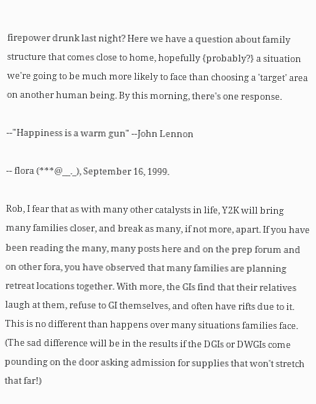firepower drunk last night? Here we have a question about family structure that comes close to home, hopefully {probably?} a situation we're going to be much more likely to face than choosing a 'target' area on another human being. By this morning, there's one response.

--"Happiness is a warm gun" --John Lennon

-- flora (***@__._), September 16, 1999.

Rob, I fear that as with many other catalysts in life, Y2K will bring many families closer, and break as many, if not more, apart. If you have been reading the many, many posts here and on the prep forum and on other fora, you have observed that many families are planning retreat locations together. With more, the GIs find that their relatives laugh at them, refuse to GI themselves, and often have rifts due to it. This is no different than happens over many situations families face. (The sad difference will be in the results if the DGIs or DWGIs come pounding on the door asking admission for supplies that won't stretch that far!)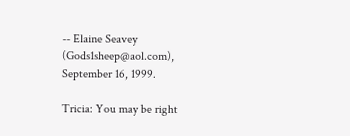-- Elaine Seavey (Gods1sheep@aol.com), September 16, 1999.

Tricia: You may be right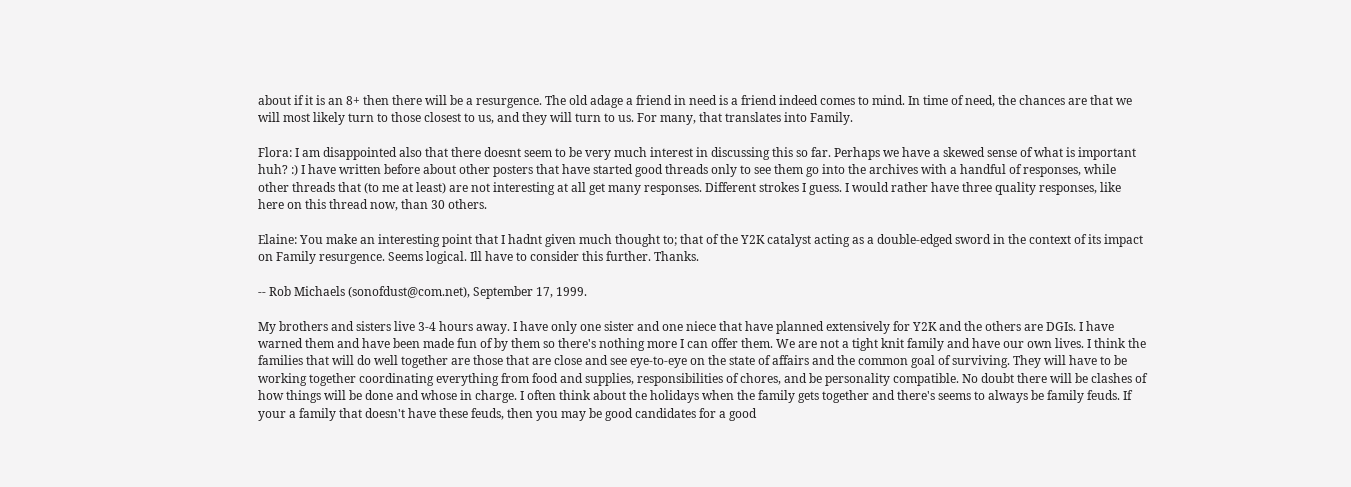about if it is an 8+ then there will be a resurgence. The old adage a friend in need is a friend indeed comes to mind. In time of need, the chances are that we will most likely turn to those closest to us, and they will turn to us. For many, that translates into Family.

Flora: I am disappointed also that there doesnt seem to be very much interest in discussing this so far. Perhaps we have a skewed sense of what is important huh? :) I have written before about other posters that have started good threads only to see them go into the archives with a handful of responses, while other threads that (to me at least) are not interesting at all get many responses. Different strokes I guess. I would rather have three quality responses, like here on this thread now, than 30 others.

Elaine: You make an interesting point that I hadnt given much thought to; that of the Y2K catalyst acting as a double-edged sword in the context of its impact on Family resurgence. Seems logical. Ill have to consider this further. Thanks.

-- Rob Michaels (sonofdust@com.net), September 17, 1999.

My brothers and sisters live 3-4 hours away. I have only one sister and one niece that have planned extensively for Y2K and the others are DGIs. I have warned them and have been made fun of by them so there's nothing more I can offer them. We are not a tight knit family and have our own lives. I think the families that will do well together are those that are close and see eye-to-eye on the state of affairs and the common goal of surviving. They will have to be working together coordinating everything from food and supplies, responsibilities of chores, and be personality compatible. No doubt there will be clashes of how things will be done and whose in charge. I often think about the holidays when the family gets together and there's seems to always be family feuds. If your a family that doesn't have these feuds, then you may be good candidates for a good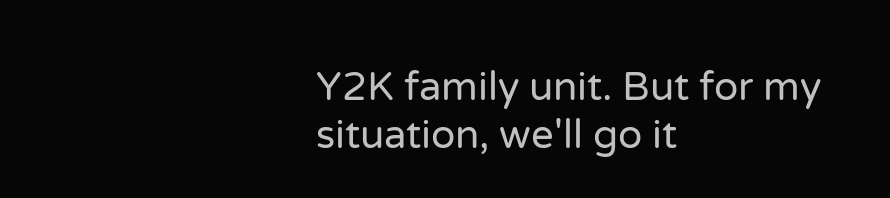Y2K family unit. But for my situation, we'll go it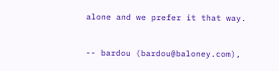alone and we prefer it that way.

-- bardou (bardou@baloney.com),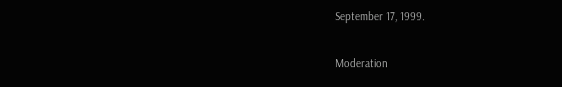September 17, 1999.

Moderation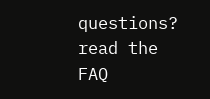questions? read the FAQ